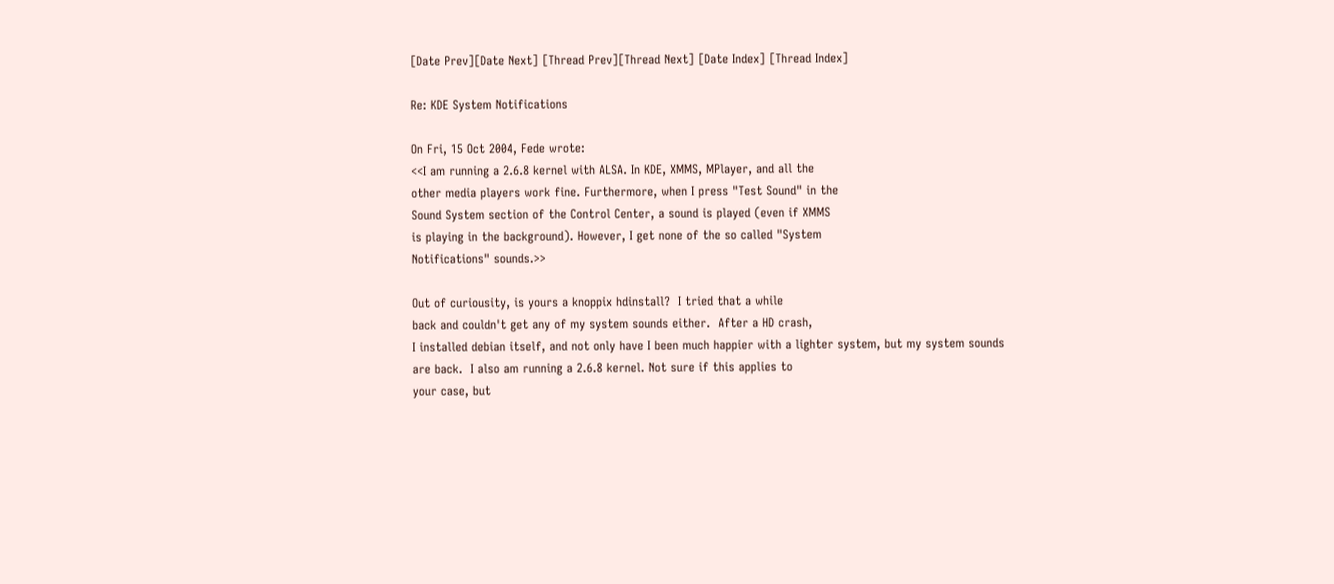[Date Prev][Date Next] [Thread Prev][Thread Next] [Date Index] [Thread Index]

Re: KDE System Notifications

On Fri, 15 Oct 2004, Fede wrote:
<<I am running a 2.6.8 kernel with ALSA. In KDE, XMMS, MPlayer, and all the
other media players work fine. Furthermore, when I press "Test Sound" in the
Sound System section of the Control Center, a sound is played (even if XMMS
is playing in the background). However, I get none of the so called "System
Notifications" sounds.>>

Out of curiousity, is yours a knoppix hdinstall?  I tried that a while
back and couldn't get any of my system sounds either.  After a HD crash,
I installed debian itself, and not only have I been much happier with a lighter system, but my system sounds
are back.  I also am running a 2.6.8 kernel. Not sure if this applies to
your case, but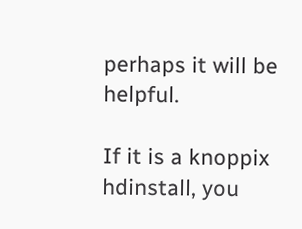perhaps it will be helpful.

If it is a knoppix hdinstall, you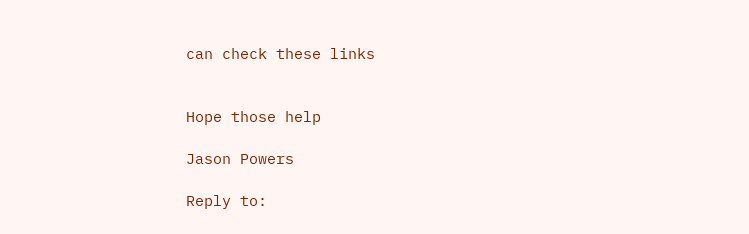can check these links


Hope those help

Jason Powers

Reply to: